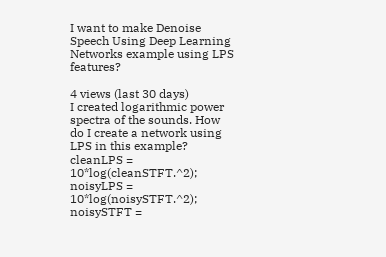I want to make Denoise Speech Using Deep Learning Networks example using LPS features?

4 views (last 30 days)
I created logarithmic power spectra of the sounds. How do I create a network using LPS in this example?
cleanLPS = 10*log(cleanSTFT.^2);
noisyLPS = 10*log(noisySTFT.^2);
noisySTFT =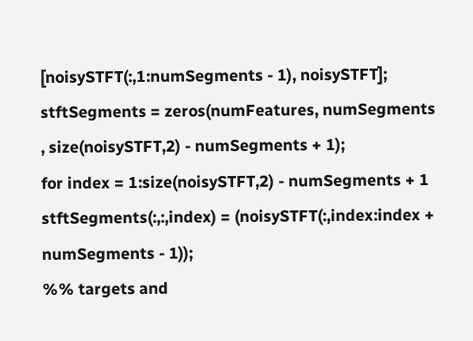[noisySTFT(:,1:numSegments - 1), noisySTFT];
stftSegments = zeros(numFeatures, numSegments , size(noisySTFT,2) - numSegments + 1);
for index = 1:size(noisySTFT,2) - numSegments + 1
stftSegments(:,:,index) = (noisySTFT(:,index:index + numSegments - 1));
%% targets and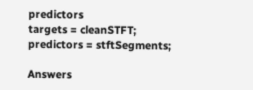predictors
targets = cleanSTFT;
predictors = stftSegments;

Answers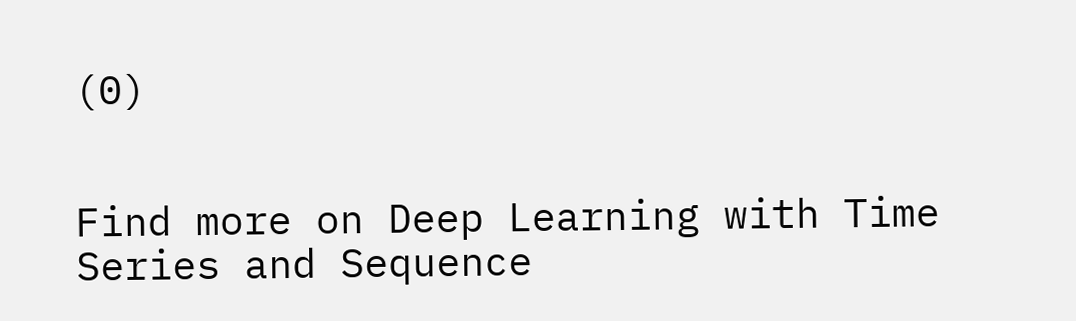(0)


Find more on Deep Learning with Time Series and Sequence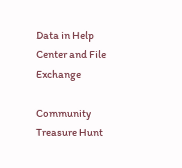Data in Help Center and File Exchange

Community Treasure Hunt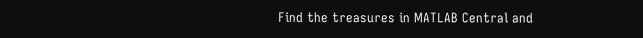Find the treasures in MATLAB Central and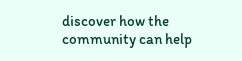discover how the community can help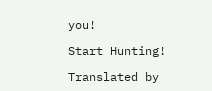you!

Start Hunting!

Translated by